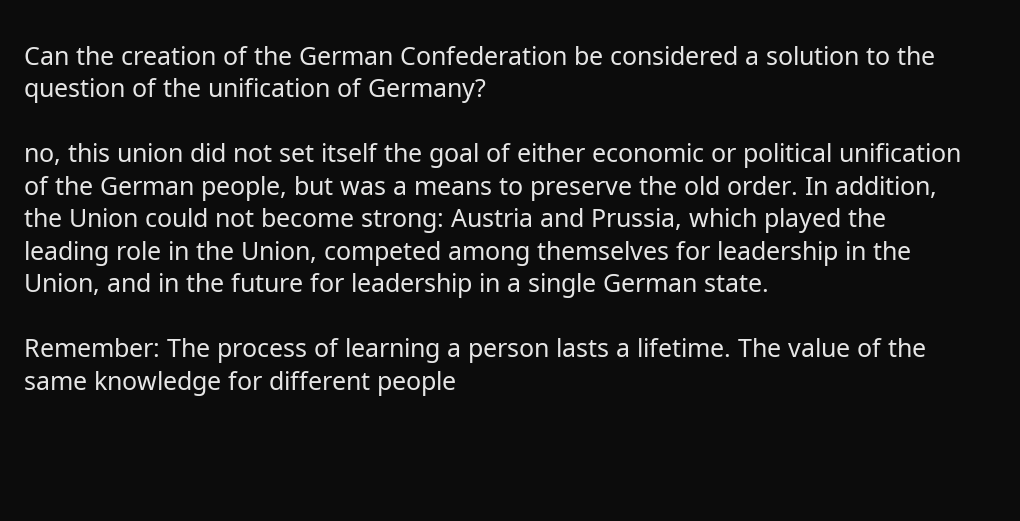Can the creation of the German Confederation be considered a solution to the question of the unification of Germany?

no, this union did not set itself the goal of either economic or political unification of the German people, but was a means to preserve the old order. In addition, the Union could not become strong: Austria and Prussia, which played the leading role in the Union, competed among themselves for leadership in the Union, and in the future for leadership in a single German state.

Remember: The process of learning a person lasts a lifetime. The value of the same knowledge for different people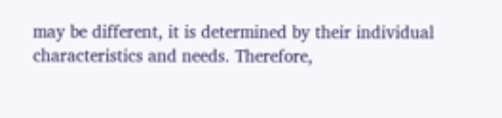may be different, it is determined by their individual characteristics and needs. Therefore,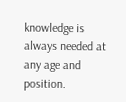knowledge is always needed at any age and position.